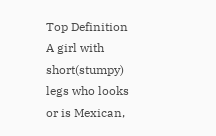Top Definition
A girl with short(stumpy) legs who looks or is Mexican,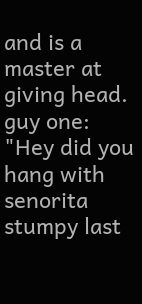and is a master at giving head.
guy one: "Hey did you hang with senorita stumpy last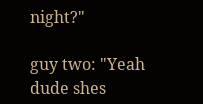night?"

guy two: "Yeah dude shes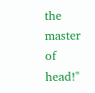the master of head!"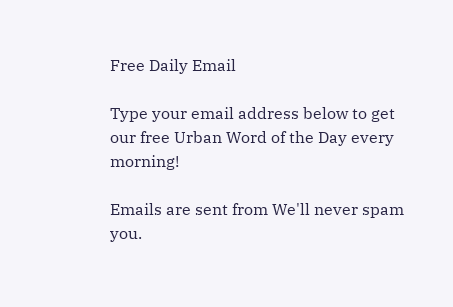Free Daily Email

Type your email address below to get our free Urban Word of the Day every morning!

Emails are sent from We'll never spam you.